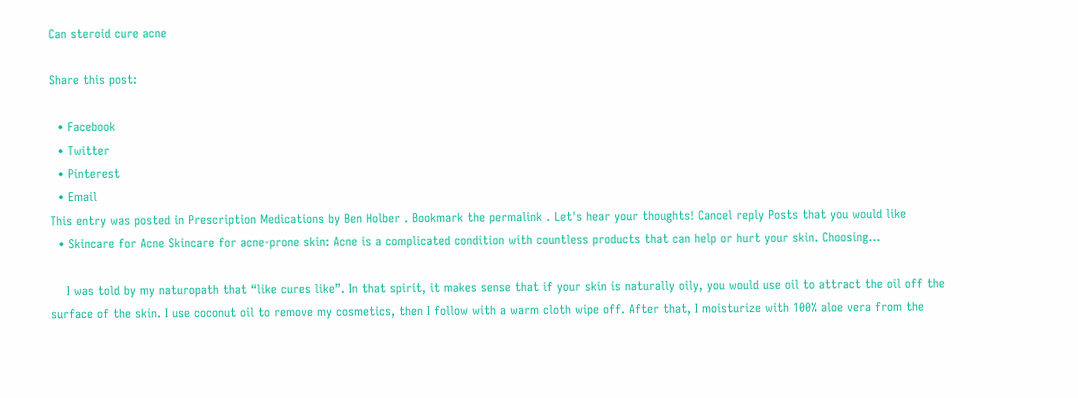Can steroid cure acne

Share this post:

  • Facebook
  • Twitter
  • Pinterest
  • Email
This entry was posted in Prescription Medications by Ben Holber . Bookmark the permalink . Let's hear your thoughts! Cancel reply Posts that you would like
  • Skincare for Acne Skincare for acne-prone skin: Acne is a complicated condition with countless products that can help or hurt your skin. Choosing…

    I was told by my naturopath that “like cures like”. In that spirit, it makes sense that if your skin is naturally oily, you would use oil to attract the oil off the surface of the skin. I use coconut oil to remove my cosmetics, then I follow with a warm cloth wipe off. After that, I moisturize with 100% aloe vera from the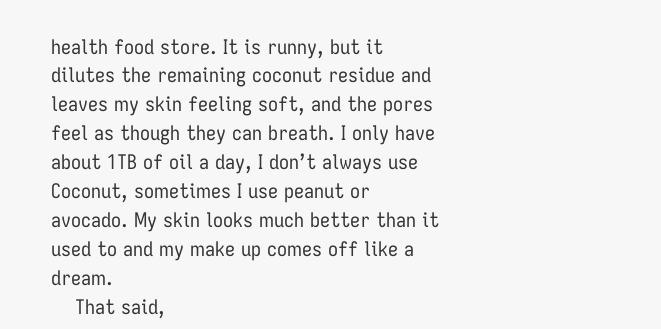health food store. It is runny, but it dilutes the remaining coconut residue and leaves my skin feeling soft, and the pores feel as though they can breath. I only have about 1TB of oil a day, I don’t always use Coconut, sometimes I use peanut or avocado. My skin looks much better than it used to and my make up comes off like a dream.
    That said,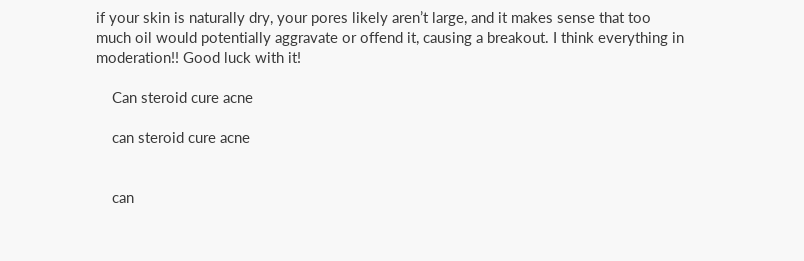if your skin is naturally dry, your pores likely aren’t large, and it makes sense that too much oil would potentially aggravate or offend it, causing a breakout. I think everything in moderation!! Good luck with it!

    Can steroid cure acne

    can steroid cure acne


    can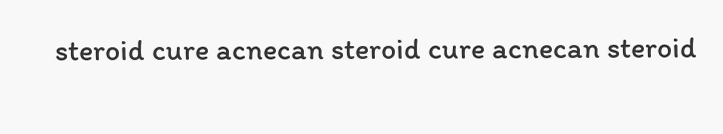steroid cure acnecan steroid cure acnecan steroid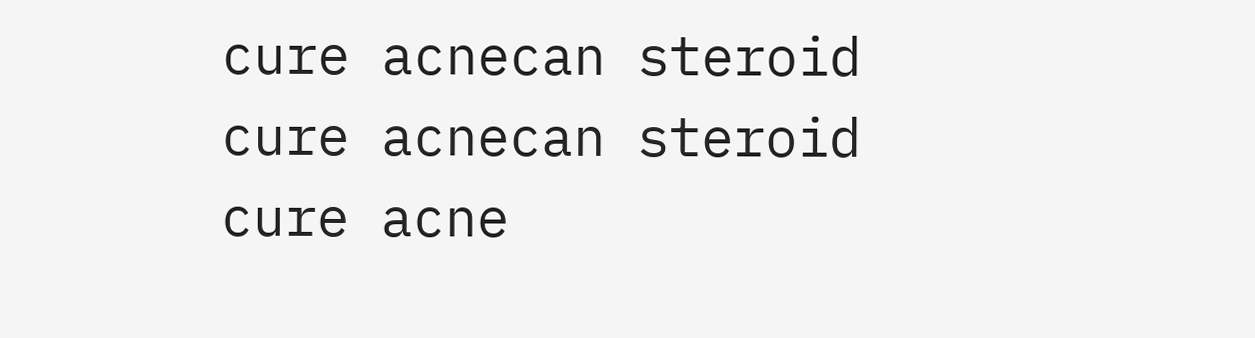cure acnecan steroid cure acnecan steroid cure acne